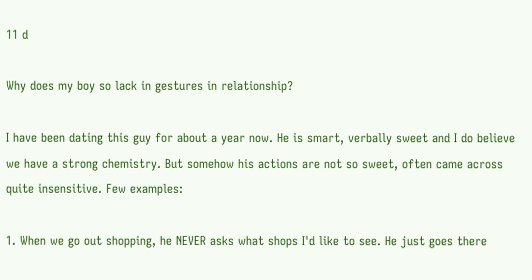11 d

Why does my boy so lack in gestures in relationship?

I have been dating this guy for about a year now. He is smart, verbally sweet and I do believe we have a strong chemistry. But somehow his actions are not so sweet, often came across quite insensitive. Few examples:

1. When we go out shopping, he NEVER asks what shops I'd like to see. He just goes there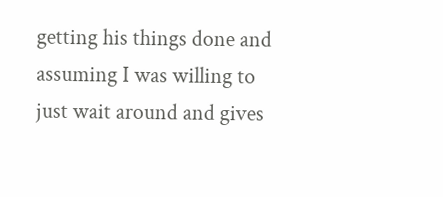getting his things done and assuming I was willing to just wait around and gives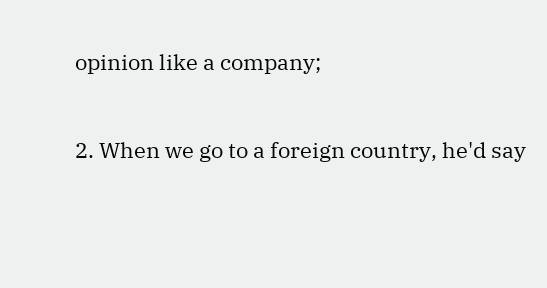opinion like a company;

2. When we go to a foreign country, he'd say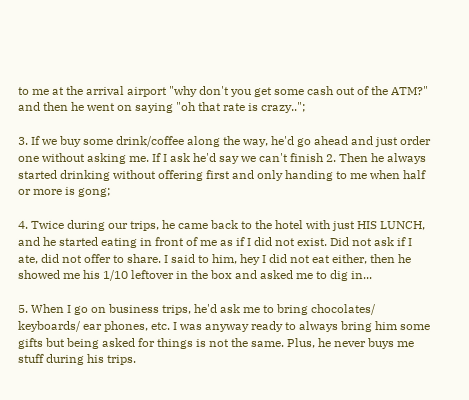to me at the arrival airport "why don't you get some cash out of the ATM?" and then he went on saying "oh that rate is crazy..";

3. If we buy some drink/coffee along the way, he'd go ahead and just order one without asking me. If I ask he'd say we can't finish 2. Then he always started drinking without offering first and only handing to me when half or more is gong;

4. Twice during our trips, he came back to the hotel with just HIS LUNCH, and he started eating in front of me as if I did not exist. Did not ask if I ate, did not offer to share. I said to him, hey I did not eat either, then he showed me his 1/10 leftover in the box and asked me to dig in...

5. When I go on business trips, he'd ask me to bring chocolates/ keyboards/ ear phones, etc. I was anyway ready to always bring him some gifts but being asked for things is not the same. Plus, he never buys me stuff during his trips.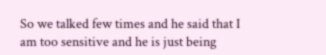So we talked few times and he said that I am too sensitive and he is just being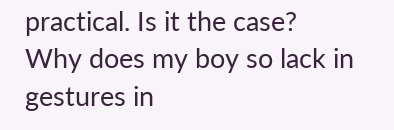practical. Is it the case?
Why does my boy so lack in gestures in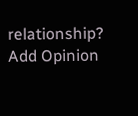relationship?
Add Opinion